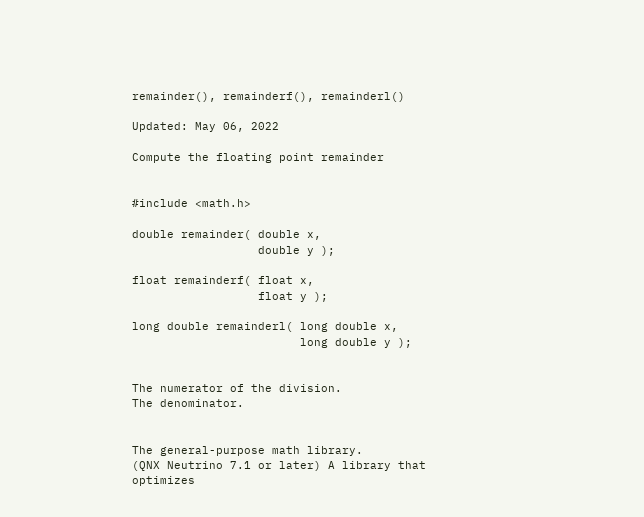remainder(), remainderf(), remainderl()

Updated: May 06, 2022

Compute the floating point remainder


#include <math.h>

double remainder( double x,
                  double y );

float remainderf( float x,
                  float y );

long double remainderl( long double x,
                        long double y );


The numerator of the division.
The denominator.


The general-purpose math library.
(QNX Neutrino 7.1 or later) A library that optimizes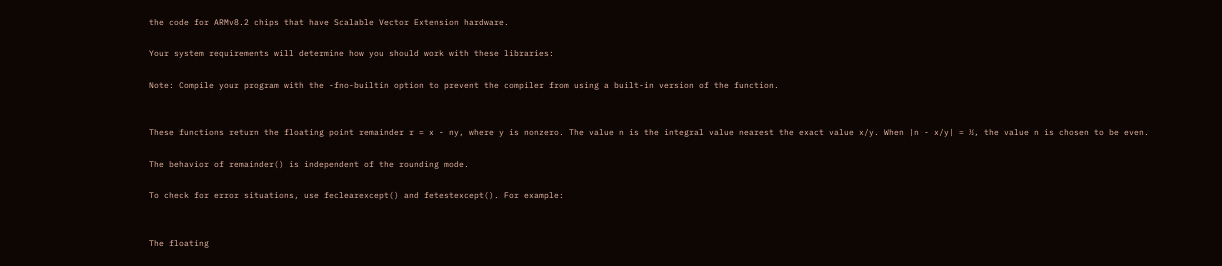the code for ARMv8.2 chips that have Scalable Vector Extension hardware.

Your system requirements will determine how you should work with these libraries:

Note: Compile your program with the -fno-builtin option to prevent the compiler from using a built-in version of the function.


These functions return the floating point remainder r = x - ny, where y is nonzero. The value n is the integral value nearest the exact value x/y. When |n - x/y| = ½, the value n is chosen to be even.

The behavior of remainder() is independent of the rounding mode.

To check for error situations, use feclearexcept() and fetestexcept(). For example:


The floating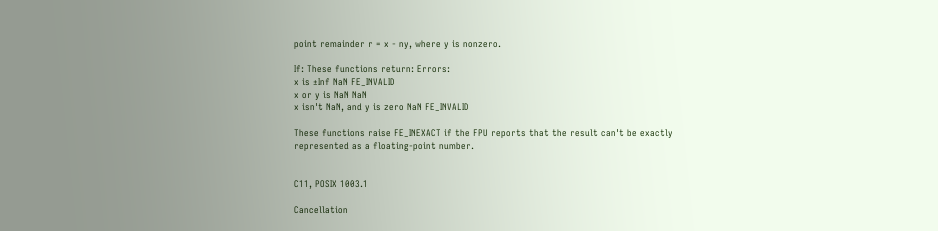point remainder r = x - ny, where y is nonzero.

If: These functions return: Errors:
x is ±Inf NaN FE_INVALID
x or y is NaN NaN
x isn't NaN, and y is zero NaN FE_INVALID

These functions raise FE_INEXACT if the FPU reports that the result can't be exactly represented as a floating-point number.


C11, POSIX 1003.1

Cancellation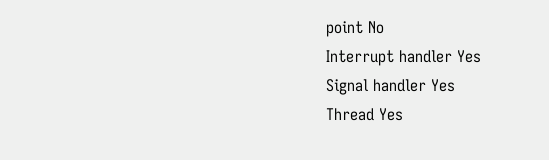point No
Interrupt handler Yes
Signal handler Yes
Thread Yes